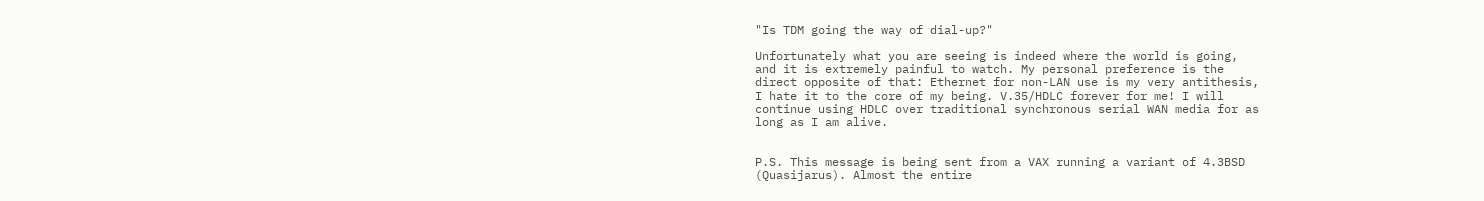"Is TDM going the way of dial-up?"

Unfortunately what you are seeing is indeed where the world is going,
and it is extremely painful to watch. My personal preference is the
direct opposite of that: Ethernet for non-LAN use is my very antithesis,
I hate it to the core of my being. V.35/HDLC forever for me! I will
continue using HDLC over traditional synchronous serial WAN media for as
long as I am alive.


P.S. This message is being sent from a VAX running a variant of 4.3BSD
(Quasijarus). Almost the entire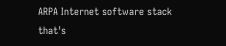ARPA Internet software stack that's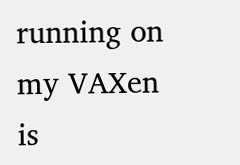running on my VAXen is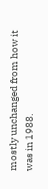mostly unchanged from how it was in 1988.